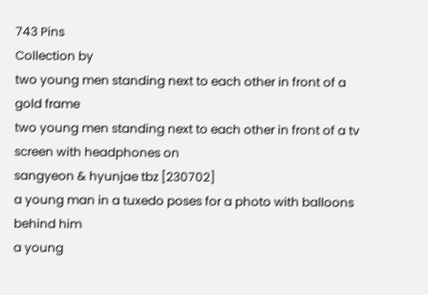743 Pins
Collection by
two young men standing next to each other in front of a gold frame
two young men standing next to each other in front of a tv screen with headphones on
sangyeon & hyunjae tbz [230702]
a young man in a tuxedo poses for a photo with balloons behind him
a young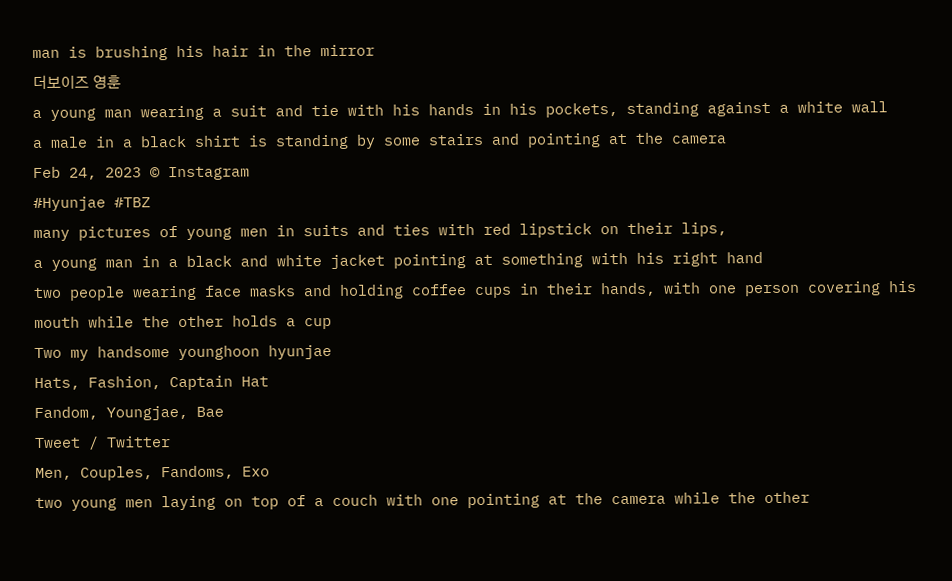man is brushing his hair in the mirror
더보이즈 영훈
a young man wearing a suit and tie with his hands in his pockets, standing against a white wall
a male in a black shirt is standing by some stairs and pointing at the camera
Feb 24, 2023 © Instagram
#Hyunjae #TBZ
many pictures of young men in suits and ties with red lipstick on their lips,
a young man in a black and white jacket pointing at something with his right hand
two people wearing face masks and holding coffee cups in their hands, with one person covering his mouth while the other holds a cup
Two my handsome younghoon hyunjae
Hats, Fashion, Captain Hat
Fandom, Youngjae, Bae
Tweet / Twitter
Men, Couples, Fandoms, Exo
two young men laying on top of a couch with one pointing at the camera while the other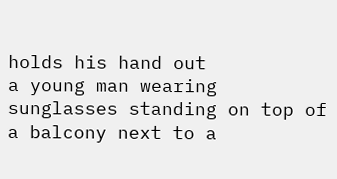holds his hand out
a young man wearing sunglasses standing on top of a balcony next to a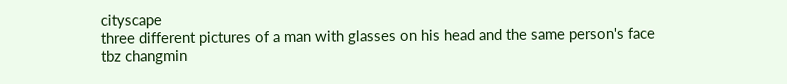cityscape
three different pictures of a man with glasses on his head and the same person's face
tbz changmin